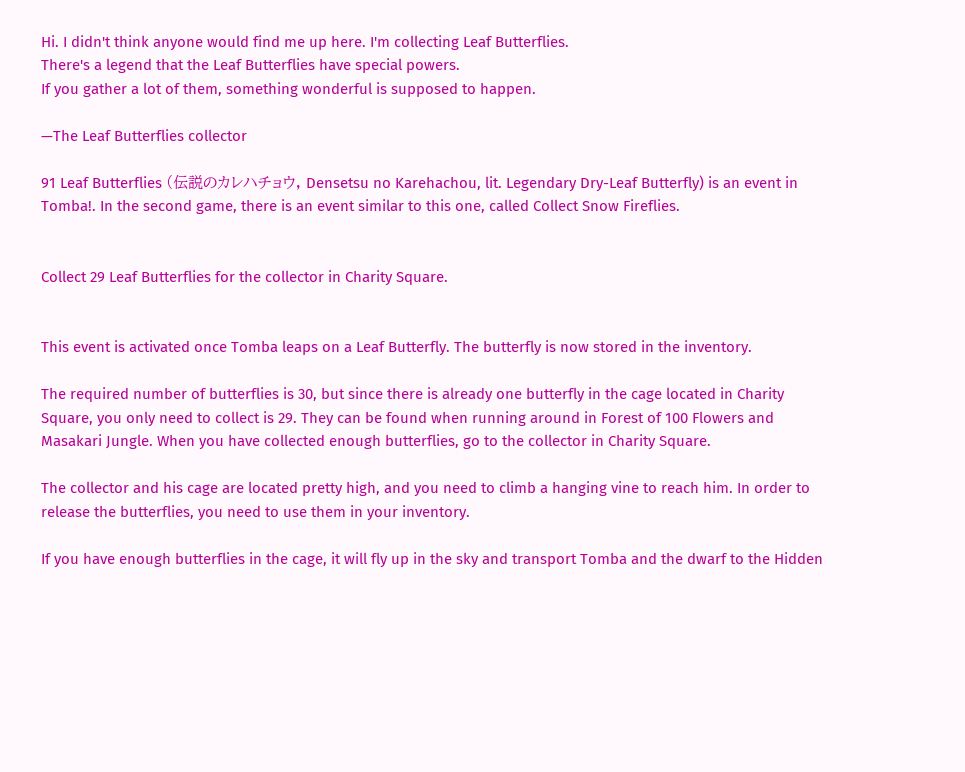Hi. I didn't think anyone would find me up here. I'm collecting Leaf Butterflies.
There's a legend that the Leaf Butterflies have special powers.
If you gather a lot of them, something wonderful is supposed to happen.

—The Leaf Butterflies collector

91 Leaf Butterflies (伝説のカレハチョウ, Densetsu no Karehachou, lit. Legendary Dry-Leaf Butterfly) is an event in Tomba!. In the second game, there is an event similar to this one, called Collect Snow Fireflies.


Collect 29 Leaf Butterflies for the collector in Charity Square.


This event is activated once Tomba leaps on a Leaf Butterfly. The butterfly is now stored in the inventory.

The required number of butterflies is 30, but since there is already one butterfly in the cage located in Charity Square, you only need to collect is 29. They can be found when running around in Forest of 100 Flowers and Masakari Jungle. When you have collected enough butterflies, go to the collector in Charity Square.

The collector and his cage are located pretty high, and you need to climb a hanging vine to reach him. In order to release the butterflies, you need to use them in your inventory.

If you have enough butterflies in the cage, it will fly up in the sky and transport Tomba and the dwarf to the Hidden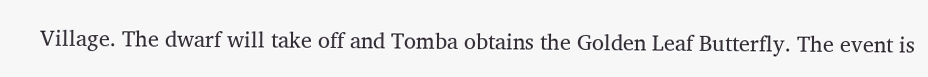Village. The dwarf will take off and Tomba obtains the Golden Leaf Butterfly. The event is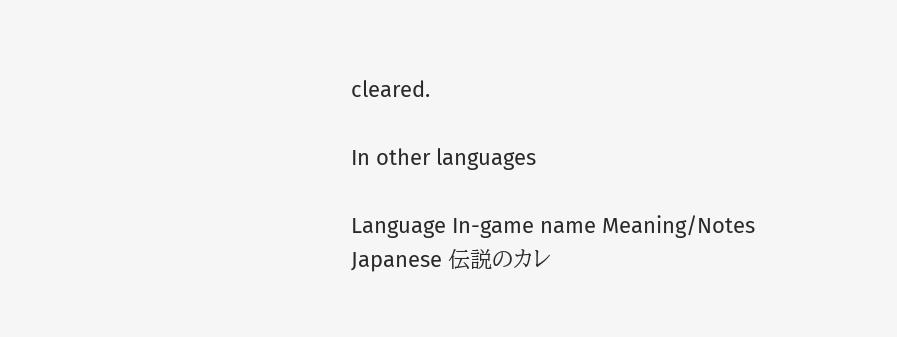cleared.

In other languages

Language In-game name Meaning/Notes
Japanese 伝説のカレ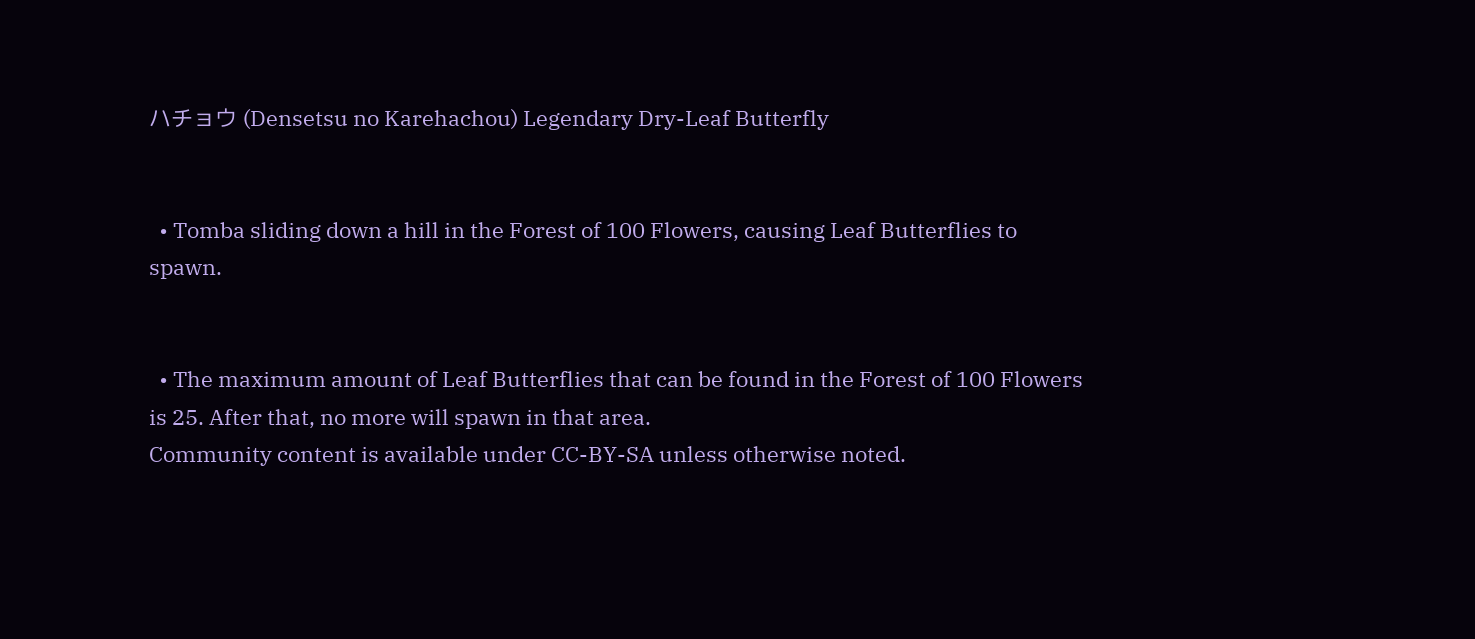ハチョウ (Densetsu no Karehachou) Legendary Dry-Leaf Butterfly


  • Tomba sliding down a hill in the Forest of 100 Flowers, causing Leaf Butterflies to spawn.


  • The maximum amount of Leaf Butterflies that can be found in the Forest of 100 Flowers is 25. After that, no more will spawn in that area.
Community content is available under CC-BY-SA unless otherwise noted.